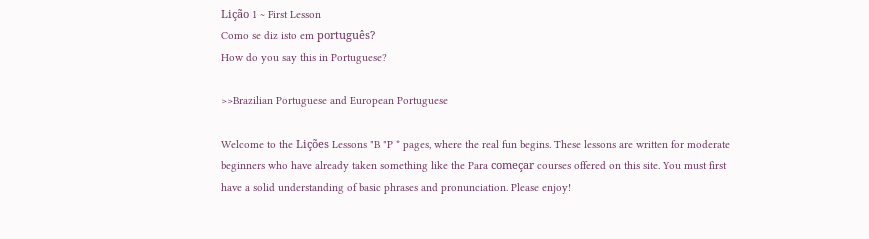Lição 1 ~ First Lesson
Como se diz isto em português?
How do you say this in Portuguese?

>>Brazilian Portuguese and European Portuguese

Welcome to the Lições Lessons "B "P * pages, where the real fun begins. These lessons are written for moderate beginners who have already taken something like the Para começar courses offered on this site. You must first have a solid understanding of basic phrases and pronunciation. Please enjoy!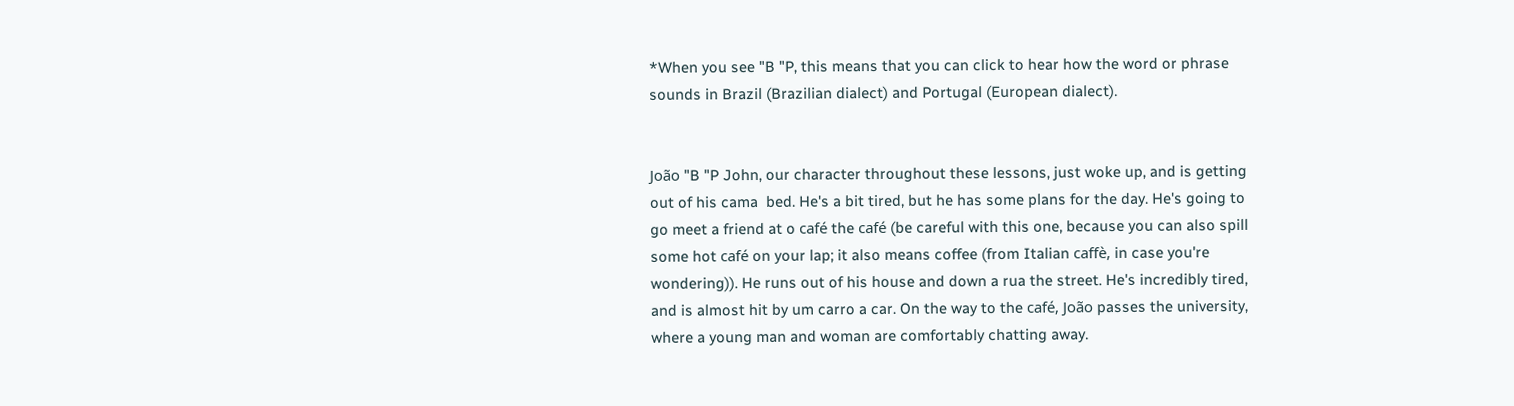*When you see "B "P, this means that you can click to hear how the word or phrase sounds in Brazil (Brazilian dialect) and Portugal (European dialect).


João "B "P John, our character throughout these lessons, just woke up, and is getting out of his cama  bed. He's a bit tired, but he has some plans for the day. He's going to go meet a friend at o café the café (be careful with this one, because you can also spill some hot café on your lap; it also means coffee (from Italian caffè, in case you're wondering)). He runs out of his house and down a rua the street. He's incredibly tired, and is almost hit by um carro a car. On the way to the café, João passes the university, where a young man and woman are comfortably chatting away.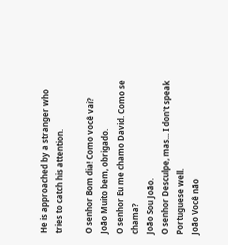He is approached by a stranger who tries to catch his attention.

O senhor Bom dia! Como você vai?
João Muito bem, obrigado.
O senhor Eu me chamo David. Como se chama?
João Sou João.
O senhor Desculpe, mas... I don't speak Portuguese well.
João Você não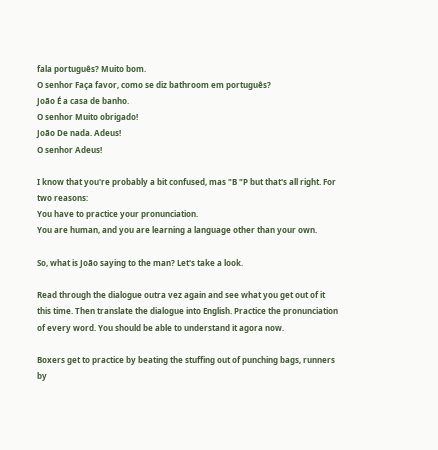fala português? Muito bom.
O senhor Faça favor, como se diz bathroom em português?
João É a casa de banho.
O senhor Muito obrigado!
João De nada. Adeus!
O senhor Adeus!

I know that you're probably a bit confused, mas "B "P but that's all right. For two reasons:
You have to practice your pronunciation.
You are human, and you are learning a language other than your own.

So, what is João saying to the man? Let's take a look.

Read through the dialogue outra vez again and see what you get out of it this time. Then translate the dialogue into English. Practice the pronunciation of every word. You should be able to understand it agora now.

Boxers get to practice by beating the stuffing out of punching bags, runners by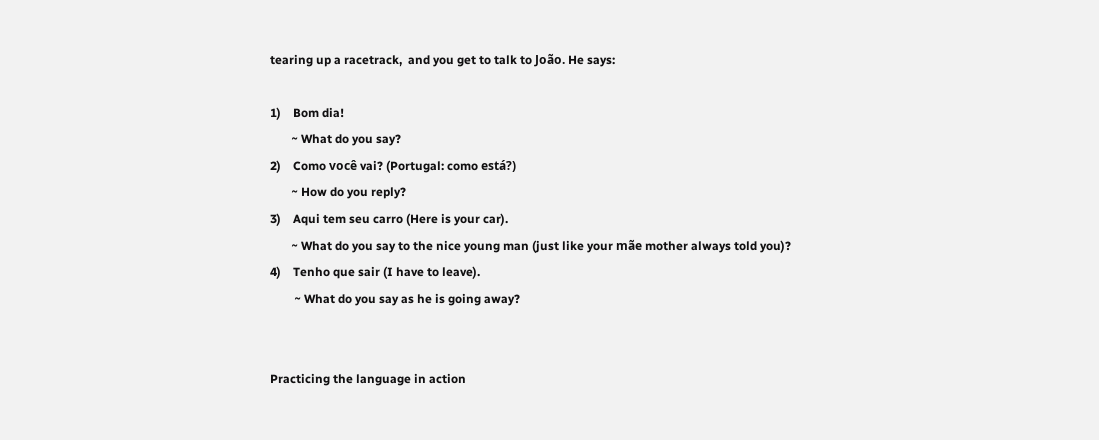tearing up a racetrack,  and you get to talk to João. He says:

1)    Bom dia!
       ~ What do you say?
2)    Como você vai? (Portugal: como está?)
       ~ How do you reply?
3)    Aqui tem seu carro (Here is your car).
       ~ What do you say to the nice young man (just like your mãe mother always told you)?
4)    Tenho que sair (I have to leave).
        ~ What do you say as he is going away?


Practicing the language in action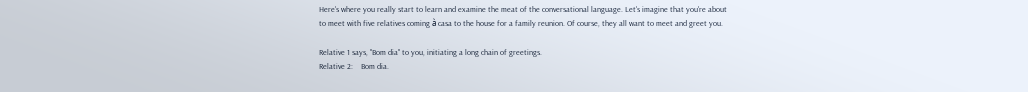Here's where you really start to learn and examine the meat of the conversational language. Let's imagine that you're about to meet with five relatives coming à casa to the house for a family reunion. Of course, they all want to meet and greet you.

Relative 1 says, "Bom dia" to you, initiating a long chain of greetings.
Relative 2:    Bom dia.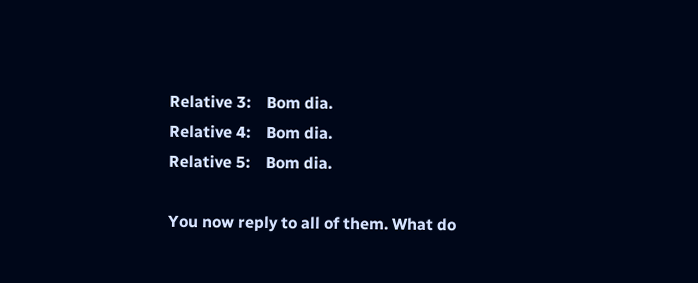Relative 3:    Bom dia.
Relative 4:    Bom dia.
Relative 5:    Bom dia.

You now reply to all of them. What do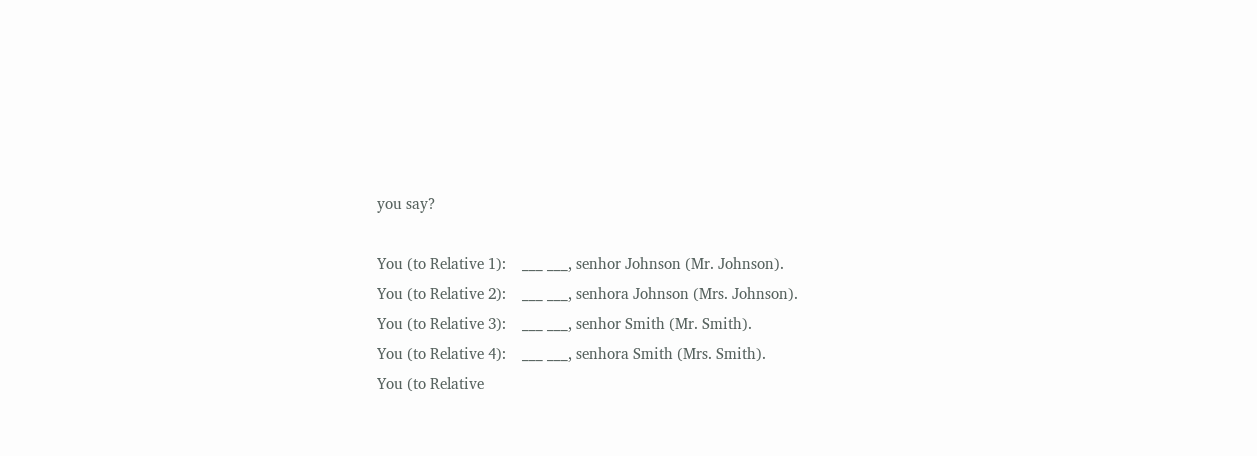you say?

You (to Relative 1):    ___ ___, senhor Johnson (Mr. Johnson).
You (to Relative 2):    ___ ___, senhora Johnson (Mrs. Johnson).
You (to Relative 3):    ___ ___, senhor Smith (Mr. Smith).
You (to Relative 4):    ___ ___, senhora Smith (Mrs. Smith).
You (to Relative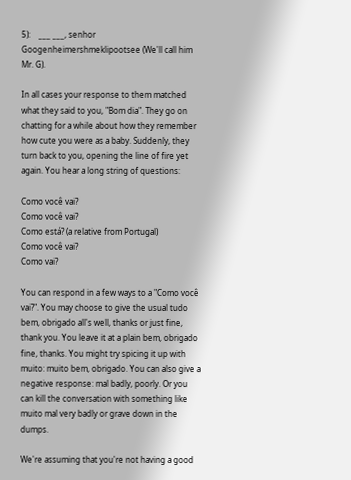5):    ___ ___, senhor Googenheimershmeklipootsee (We'll call him Mr. G).

In all cases your response to them matched what they said to you, "Bom dia". They go on chatting for a while about how they remember how cute you were as a baby. Suddenly, they turn back to you, opening the line of fire yet again. You hear a long string of questions:

Como você vai?
Como você vai?
Como está? (a relative from Portugal)
Como você vai?
Como vai?

You can respond in a few ways to a "Como você vai?". You may choose to give the usual tudo bem, obrigado all's well, thanks or just fine, thank you. You leave it at a plain bem, obrigado fine, thanks. You might try spicing it up with muito: muito bem, obrigado. You can also give a negative response: mal badly, poorly. Or you can kill the conversation with something like muito mal very badly or grave down in the dumps.

We're assuming that you're not having a good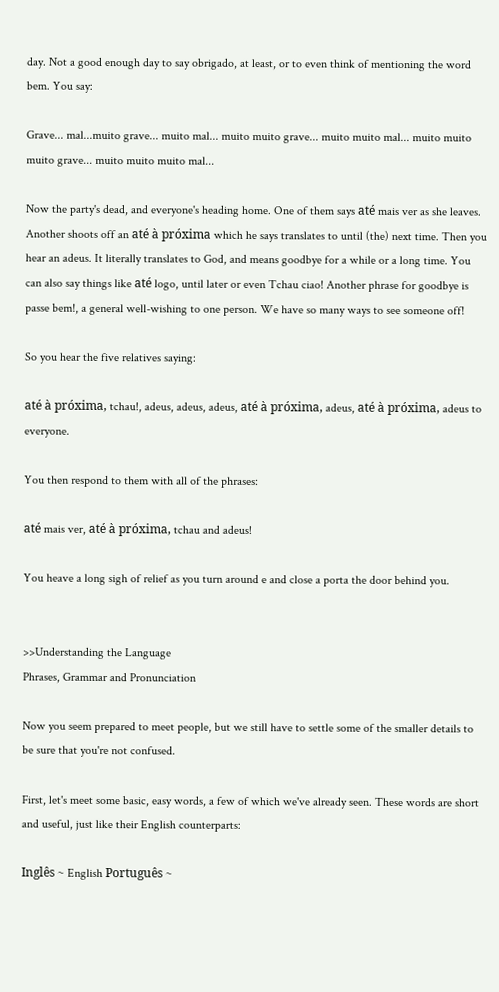day. Not a good enough day to say obrigado, at least, or to even think of mentioning the word bem. You say:

Grave... mal...muito grave... muito mal... muito muito grave... muito muito mal... muito muito muito grave... muito muito muito mal...

Now the party's dead, and everyone's heading home. One of them says até mais ver as she leaves. Another shoots off an até à próxima which he says translates to until (the) next time. Then you hear an adeus. It literally translates to God, and means goodbye for a while or a long time. You can also say things like até logo, until later or even Tchau ciao! Another phrase for goodbye is passe bem!, a general well-wishing to one person. We have so many ways to see someone off!

So you hear the five relatives saying:

até à próxima, tchau!, adeus, adeus, adeus, até à próxima, adeus, até à próxima, adeus to everyone.

You then respond to them with all of the phrases:

até mais ver, até à próxima, tchau and adeus!

You heave a long sigh of relief as you turn around e and close a porta the door behind you.


>>Understanding the Language
Phrases, Grammar and Pronunciation

Now you seem prepared to meet people, but we still have to settle some of the smaller details to be sure that you're not confused.

First, let's meet some basic, easy words, a few of which we've already seen. These words are short and useful, just like their English counterparts:

Inglês ~ English Português ~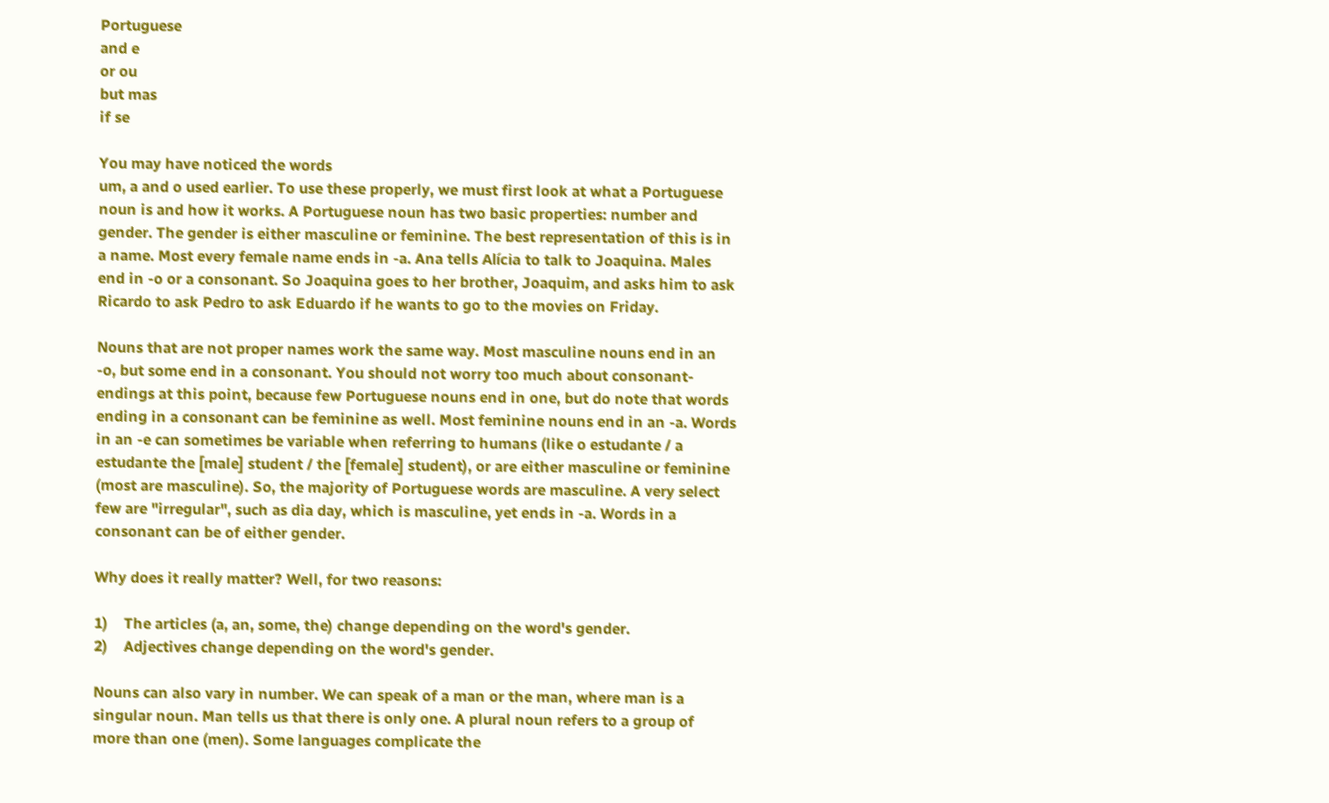Portuguese
and e
or ou
but mas
if se

You may have noticed the words
um, a and o used earlier. To use these properly, we must first look at what a Portuguese noun is and how it works. A Portuguese noun has two basic properties: number and gender. The gender is either masculine or feminine. The best representation of this is in a name. Most every female name ends in -a. Ana tells Alícia to talk to Joaquina. Males end in -o or a consonant. So Joaquina goes to her brother, Joaquim, and asks him to ask Ricardo to ask Pedro to ask Eduardo if he wants to go to the movies on Friday.

Nouns that are not proper names work the same way. Most masculine nouns end in an -o, but some end in a consonant. You should not worry too much about consonant-endings at this point, because few Portuguese nouns end in one, but do note that words ending in a consonant can be feminine as well. Most feminine nouns end in an -a. Words in an -e can sometimes be variable when referring to humans (like o estudante / a estudante the [male] student / the [female] student), or are either masculine or feminine (most are masculine). So, the majority of Portuguese words are masculine. A very select few are "irregular", such as dia day, which is masculine, yet ends in -a. Words in a consonant can be of either gender.

Why does it really matter? Well, for two reasons:

1)    The articles (a, an, some, the) change depending on the word's gender.
2)    Adjectives change depending on the word's gender.

Nouns can also vary in number. We can speak of a man or the man, where man is a singular noun. Man tells us that there is only one. A plural noun refers to a group of more than one (men). Some languages complicate the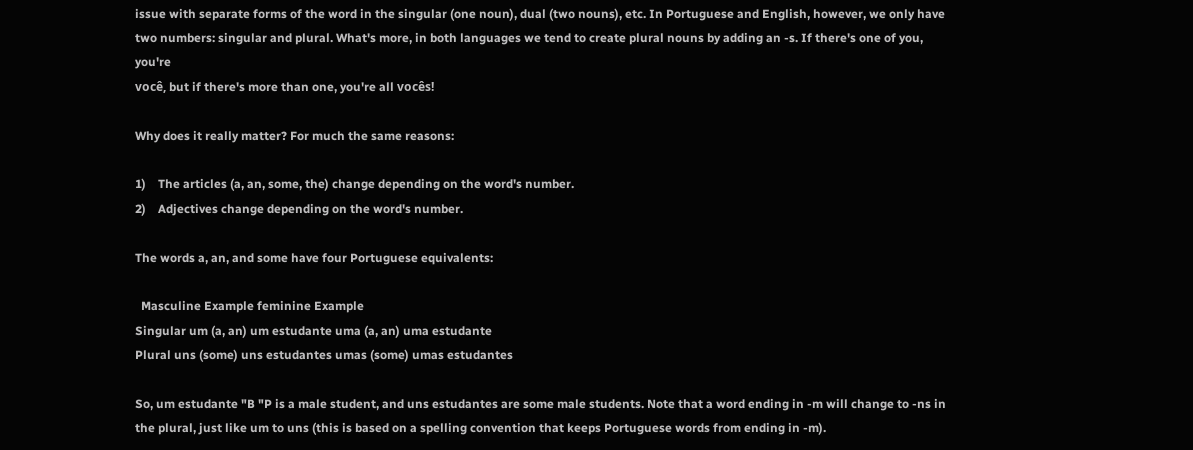issue with separate forms of the word in the singular (one noun), dual (two nouns), etc. In Portuguese and English, however, we only have two numbers: singular and plural. What's more, in both languages we tend to create plural nouns by adding an -s. If there's one of you, you're
você, but if there's more than one, you're all vocês!

Why does it really matter? For much the same reasons:

1)    The articles (a, an, some, the) change depending on the word's number.
2)    Adjectives change depending on the word's number.

The words a, an, and some have four Portuguese equivalents:

  Masculine Example feminine Example
Singular um (a, an) um estudante uma (a, an) uma estudante
Plural uns (some) uns estudantes umas (some) umas estudantes

So, um estudante "B "P is a male student, and uns estudantes are some male students. Note that a word ending in -m will change to -ns in the plural, just like um to uns (this is based on a spelling convention that keeps Portuguese words from ending in -m).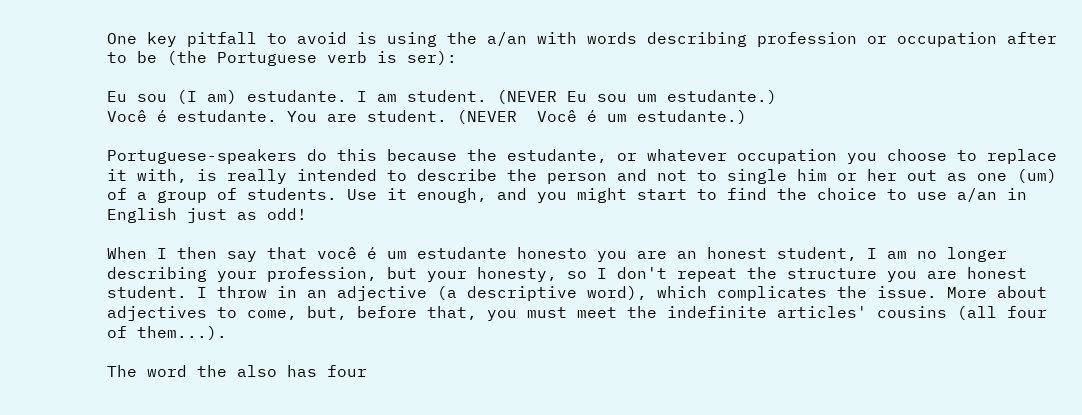One key pitfall to avoid is using the a/an with words describing profession or occupation after to be (the Portuguese verb is ser):

Eu sou (I am) estudante. I am student. (NEVER Eu sou um estudante.)
Você é estudante. You are student. (NEVER  Você é um estudante.)

Portuguese-speakers do this because the estudante, or whatever occupation you choose to replace it with, is really intended to describe the person and not to single him or her out as one (um) of a group of students. Use it enough, and you might start to find the choice to use a/an in English just as odd!

When I then say that você é um estudante honesto you are an honest student, I am no longer describing your profession, but your honesty, so I don't repeat the structure you are honest student. I throw in an adjective (a descriptive word), which complicates the issue. More about adjectives to come, but, before that, you must meet the indefinite articles' cousins (all four of them...).

The word the also has four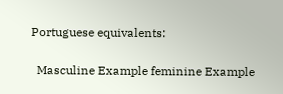Portuguese equivalents:

  Masculine Example feminine Example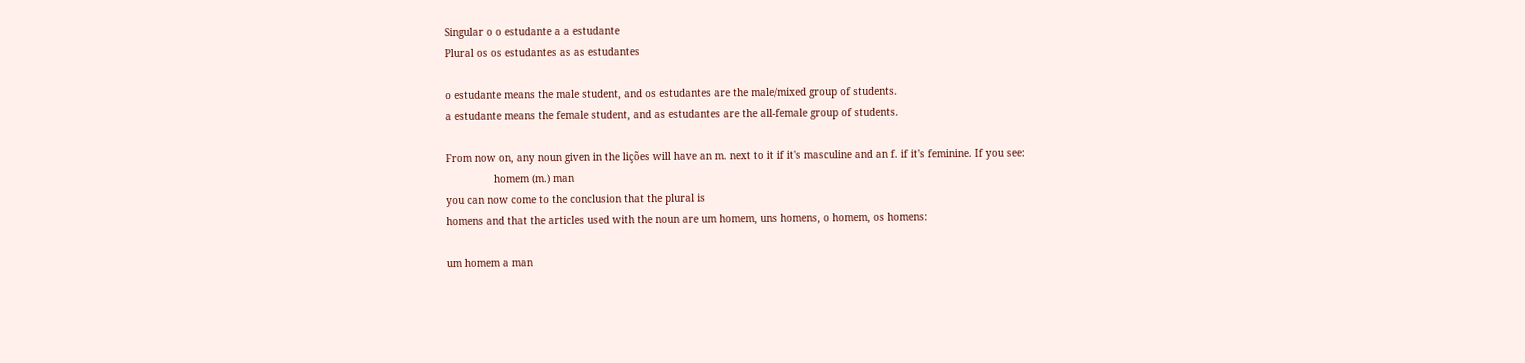Singular o o estudante a a estudante
Plural os os estudantes as as estudantes

o estudante means the male student, and os estudantes are the male/mixed group of students.
a estudante means the female student, and as estudantes are the all-female group of students.

From now on, any noun given in the lições will have an m. next to it if it's masculine and an f. if it's feminine. If you see:
                homem (m.) man
you can now come to the conclusion that the plural is
homens and that the articles used with the noun are um homem, uns homens, o homem, os homens:

um homem a man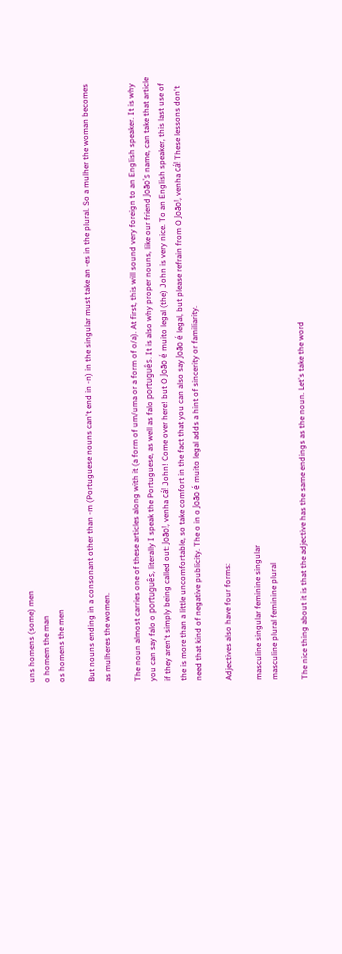uns homens (some) men
o homem the man
os homens the men

But nouns ending in a consonant other than -m (Portuguese nouns can't end in -n) in the singular must take an -es in the plural. So a mulher the woman becomes as mulheres the women.

The noun almost carries one of these articles along with it (a form of um/uma or a form of o/a). At first, this will sound very foreign to an English speaker. It is why you can say falo o português, literally I speak the Portuguese, as well as falo português. It is also why proper nouns, like our friend João's name, can take that article if they aren't simply being called out: João!, venha cá! John! Come over here! but O João é muito legal (the) John is very nice. To an English speaker, this last use of the is more than a little uncomfortable, so take comfort in the fact that you can also say João é legal, but please refrain from O João!, venha cá! These lessons don't need that kind of negative publicity. The o in o João é muito legal adds a hint of sincerity or familiarity.

Adjectives also have four forms:

masculine singular feminine singular
masculine plural feminine plural

The nice thing about it is that the adjective has the same endings as the noun. Let's take the word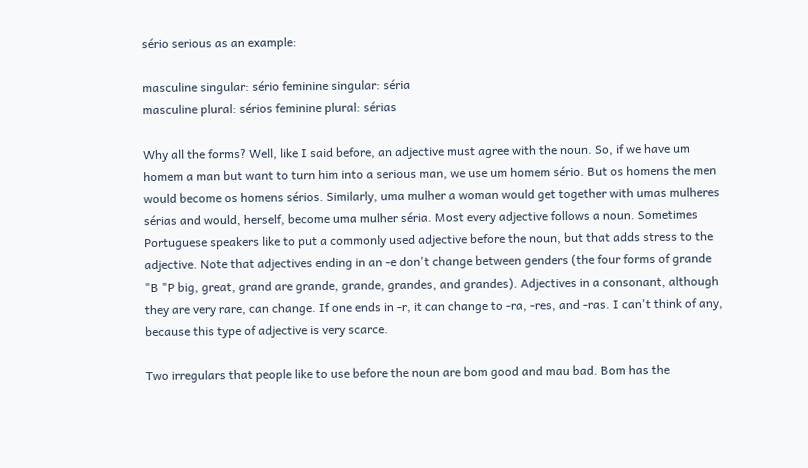sério serious as an example:

masculine singular: sério feminine singular: séria
masculine plural: sérios feminine plural: sérias

Why all the forms? Well, like I said before, an adjective must agree with the noun. So, if we have um homem a man but want to turn him into a serious man, we use um homem sério. But os homens the men would become os homens sérios. Similarly, uma mulher a woman would get together with umas mulheres sérias and would, herself, become uma mulher séria. Most every adjective follows a noun. Sometimes Portuguese speakers like to put a commonly used adjective before the noun, but that adds stress to the adjective. Note that adjectives ending in an -e don't change between genders (the four forms of grande "B "P big, great, grand are grande, grande, grandes, and grandes). Adjectives in a consonant, although they are very rare, can change. If one ends in -r, it can change to -ra, -res, and -ras. I can't think of any, because this type of adjective is very scarce.

Two irregulars that people like to use before the noun are bom good and mau bad. Bom has the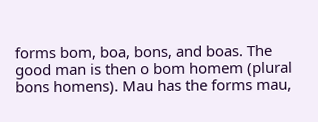forms bom, boa, bons, and boas. The good man is then o bom homem (plural bons homens). Mau has the forms mau,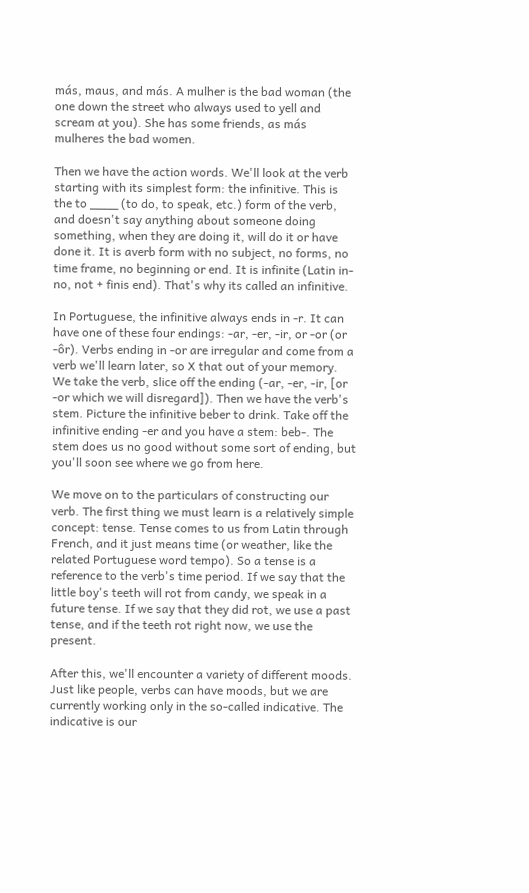más, maus, and más. A mulher is the bad woman (the one down the street who always used to yell and scream at you). She has some friends, as más mulheres the bad women.

Then we have the action words. We'll look at the verb starting with its simplest form: the infinitive. This is the to ____ (to do, to speak, etc.) form of the verb, and doesn't say anything about someone doing something, when they are doing it, will do it or have done it. It is averb form with no subject, no forms, no time frame, no beginning or end. It is infinite (Latin in- no, not + finis end). That's why its called an infinitive.

In Portuguese, the infinitive always ends in -r. It can have one of these four endings: -ar, -er, -ir, or -or (or -ôr). Verbs ending in -or are irregular and come from a verb we'll learn later, so X that out of your memory. We take the verb, slice off the ending (-ar, -er, -ir, [or -or which we will disregard]). Then we have the verb's stem. Picture the infinitive beber to drink. Take off the infinitive ending -er and you have a stem: beb-. The stem does us no good without some sort of ending, but you'll soon see where we go from here.

We move on to the particulars of constructing our verb. The first thing we must learn is a relatively simple concept: tense. Tense comes to us from Latin through French, and it just means time (or weather, like the related Portuguese word tempo). So a tense is a reference to the verb's time period. If we say that the little boy's teeth will rot from candy, we speak in a future tense. If we say that they did rot, we use a past tense, and if the teeth rot right now, we use the present.

After this, we'll encounter a variety of different moods. Just like people, verbs can have moods, but we are currently working only in the so-called indicative. The indicative is our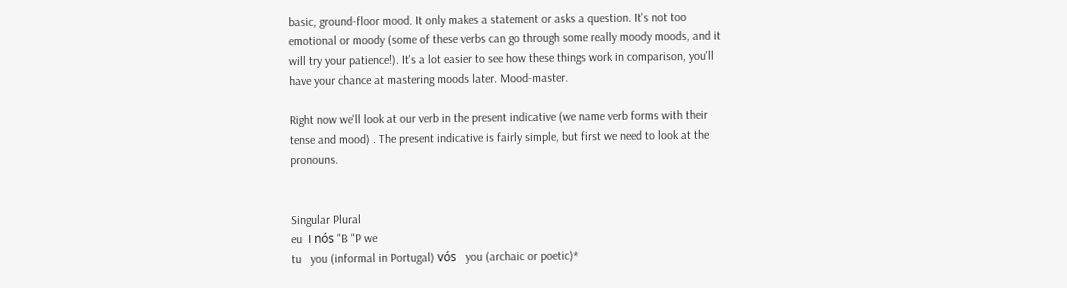basic, ground-floor mood. It only makes a statement or asks a question. It's not too emotional or moody (some of these verbs can go through some really moody moods, and it will try your patience!). It's a lot easier to see how these things work in comparison, you'll have your chance at mastering moods later. Mood-master.

Right now we'll look at our verb in the present indicative (we name verb forms with their tense and mood) . The present indicative is fairly simple, but first we need to look at the pronouns.


Singular Plural
eu  I nós "B "P we
tu   you (informal in Portugal) vós   you (archaic or poetic)*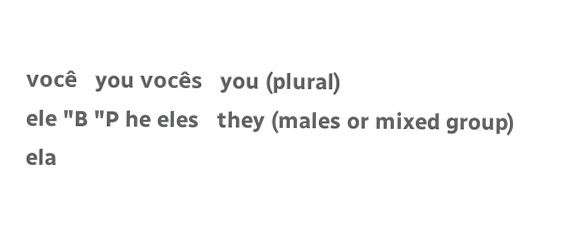você   you vocês   you (plural)
ele "B "P he eles   they (males or mixed group)
ela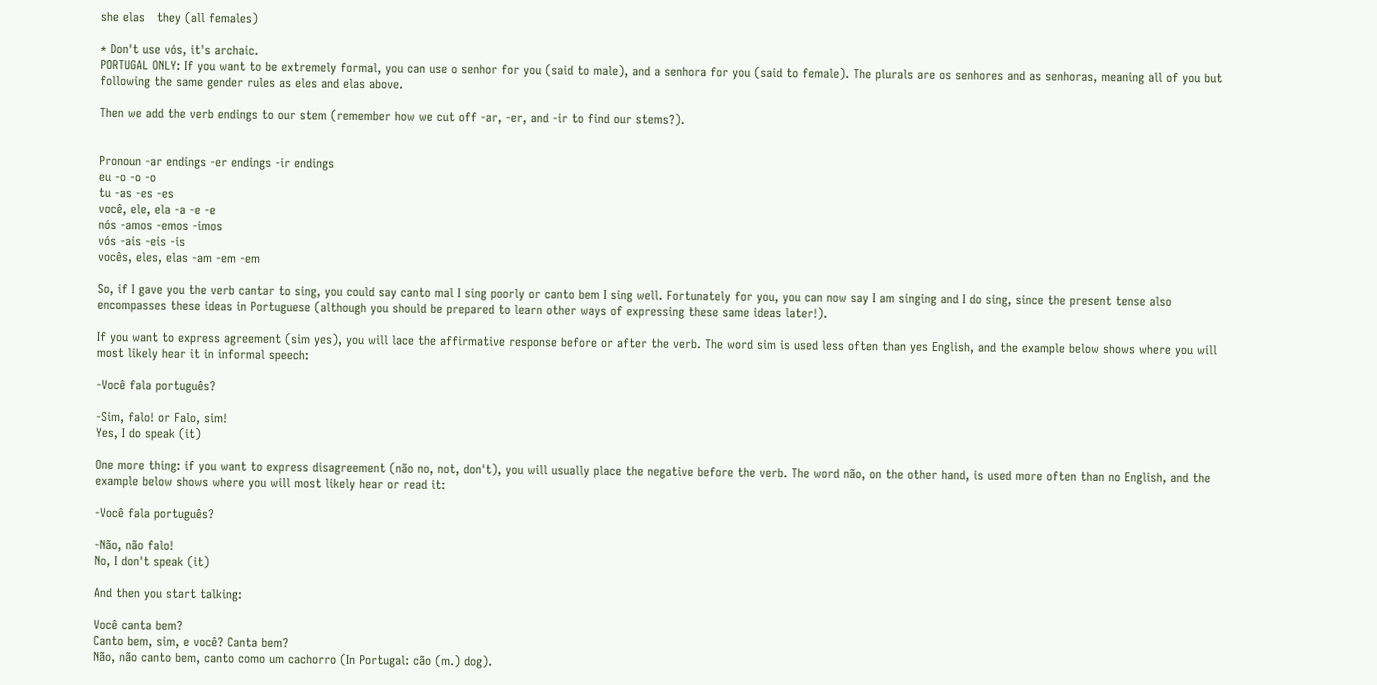she elas   they (all females)

* Don't use vós, it's archaic.
PORTUGAL ONLY: If you want to be extremely formal, you can use o senhor for you (said to male), and a senhora for you (said to female). The plurals are os senhores and as senhoras, meaning all of you but following the same gender rules as eles and elas above.

Then we add the verb endings to our stem (remember how we cut off -ar, -er, and -ir to find our stems?).


Pronoun -ar endings -er endings -ir endings
eu -o -o -o
tu -as -es -es
você, ele, ela -a -e -e
nós -amos -emos -imos
vós -ais -eis -is
vocês, eles, elas -am -em -em

So, if I gave you the verb cantar to sing, you could say canto mal I sing poorly or canto bem I sing well. Fortunately for you, you can now say I am singing and I do sing, since the present tense also encompasses these ideas in Portuguese (although you should be prepared to learn other ways of expressing these same ideas later!).

If you want to express agreement (sim yes), you will lace the affirmative response before or after the verb. The word sim is used less often than yes English, and the example below shows where you will most likely hear it in informal speech:

-Você fala português?

-Sim, falo! or Falo, sim!
Yes, I do speak (it)

One more thing: if you want to express disagreement (não no, not, don't), you will usually place the negative before the verb. The word não, on the other hand, is used more often than no English, and the example below shows where you will most likely hear or read it:

-Você fala português?

-Não, não falo!
No, I don't speak (it)

And then you start talking:

Você canta bem?
Canto bem, sim, e você? Canta bem?
Não, não canto bem, canto como um cachorro (In Portugal: cão (m.) dog).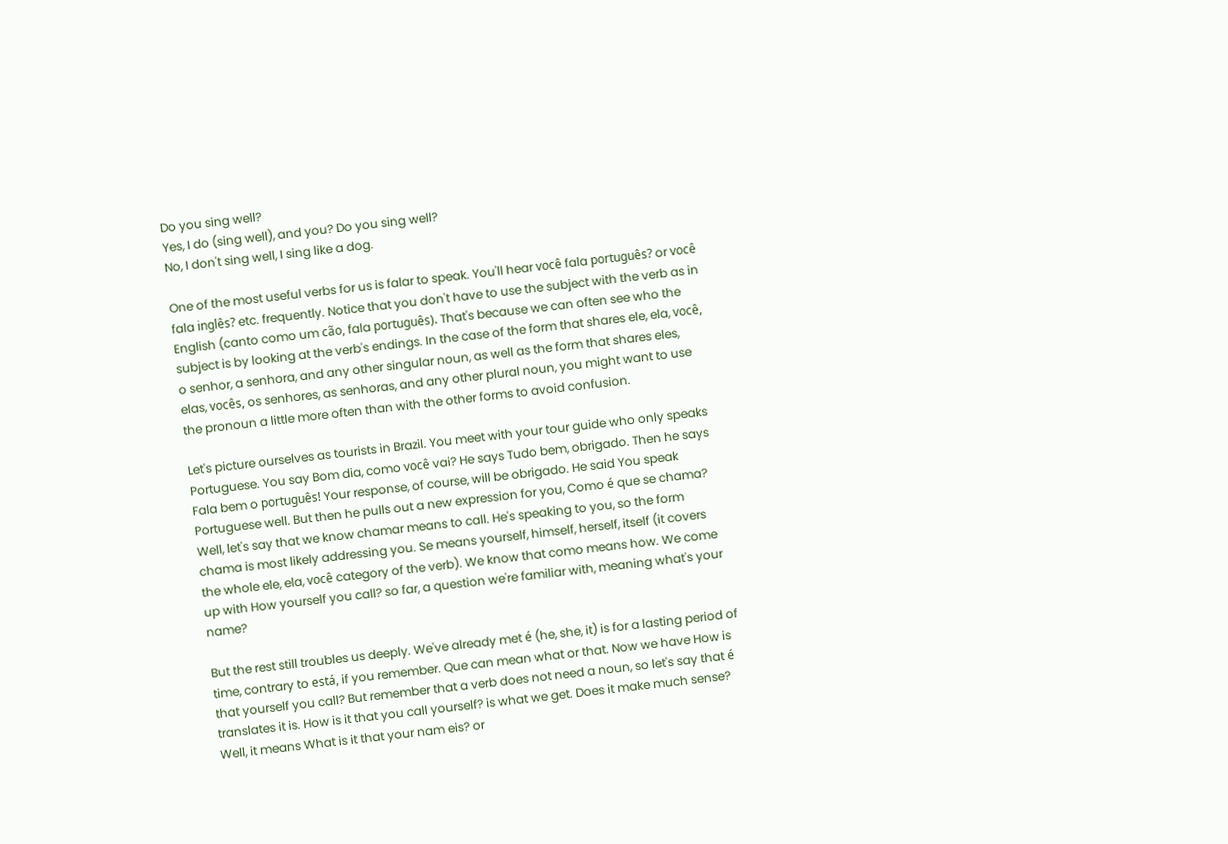Do you sing well?
Yes, I do (sing well), and you? Do you sing well?
No, I don't sing well, I sing like a dog.

One of the most useful verbs for us is falar to speak. You'll hear você fala português? or você fala inglês? etc. frequently. Notice that you don't have to use the subject with the verb as in English (canto como um cão, fala português). That's because we can often see who the subject is by looking at the verb's endings. In the case of the form that shares ele, ela, você, o senhor, a senhora, and any other singular noun, as well as the form that shares eles, elas, vocês, os senhores, as senhoras, and any other plural noun, you might want to use the pronoun a little more often than with the other forms to avoid confusion.

Let's picture ourselves as tourists in Brazil. You meet with your tour guide who only speaks Portuguese. You say Bom dia, como você vai? He says Tudo bem, obrigado. Then he says Fala bem o português! Your response, of course, will be obrigado. He said You speak Portuguese well. But then he pulls out a new expression for you, Como é que se chama? Well, let's say that we know chamar means to call. He's speaking to you, so the form chama is most likely addressing you. Se means yourself, himself, herself, itself (it covers the whole ele, ela, você category of the verb). We know that como means how. We come up with How yourself you call? so far, a question we're familiar with, meaning what's your name?

But the rest still troubles us deeply. We've already met é (he, she, it) is for a lasting period of time, contrary to está, if you remember. Que can mean what or that. Now we have How is that yourself you call? But remember that a verb does not need a noun, so let's say that é translates it is. How is it that you call yourself? is what we get. Does it make much sense? Well, it means What is it that your nam eis? or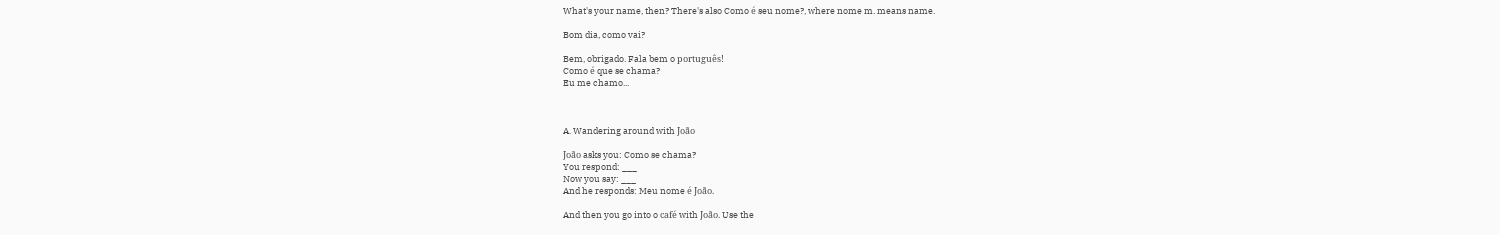What's your name, then? There's also Como é seu nome?, where nome m. means name.

Bom dia, como vai?

Bem, obrigado. Fala bem o português!
Como é que se chama?
Eu me chamo...



A. Wandering around with João

João asks you: Como se chama?
You respond: ___
Now you say: ___
And he responds: Meu nome é João.

And then you go into o café with João. Use the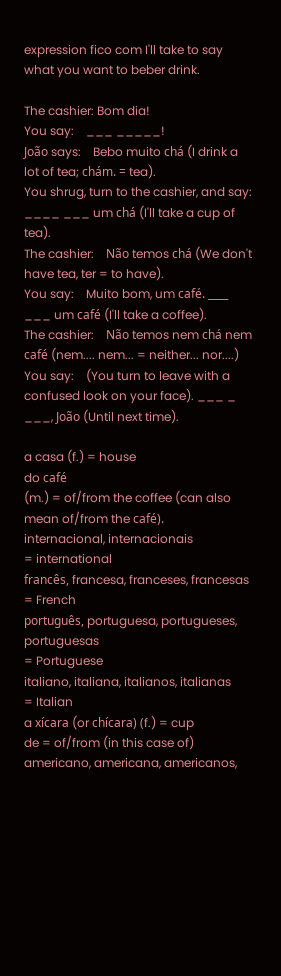expression fico com I'll take to say what you want to beber drink.

The cashier: Bom dia!
You say:    ___ _____!
João says:    Bebo muito chá (I drink a lot of tea; chám. = tea).
You shrug, turn to the cashier, and say:    ____ ___ um chá (I'll take a cup of tea).
The cashier:    Não temos chá (We don't have tea, ter = to have).
You say:    Muito bom, um café. ____ ___ um café (I'll take a coffee).
The cashier:    Não temos nem chá nem café (nem.... nem... = neither... nor....)
You say:    (You turn to leave with a confused look on your face). ___ _ ___, João (Until next time).

a casa (f.) = house
do café
(m.) = of/from the coffee (can also mean of/from the café).
internacional, internacionais
= international
francês, francesa, franceses, francesas
= French
português, portuguesa, portugueses, portuguesas
= Portuguese
italiano, italiana, italianos, italianas
= Italian
a xícara (or chícara) (f.) = cup
de = of/from (in this case of)
americano, americana, americanos,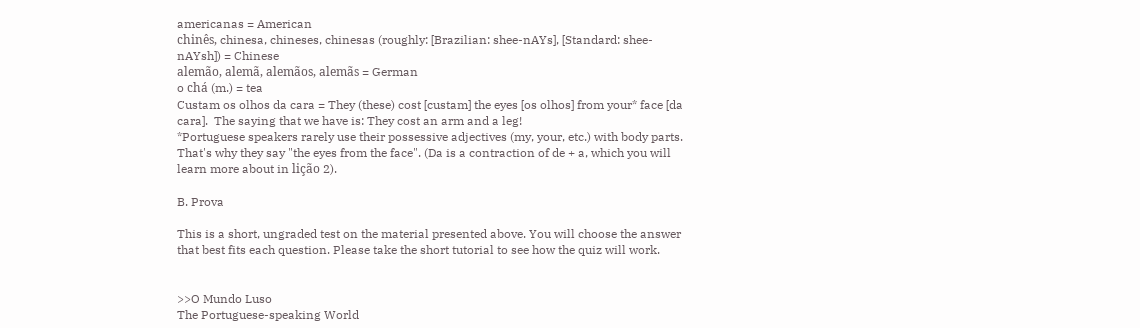americanas = American
chinês, chinesa, chineses, chinesas (roughly: [Brazilian: shee-nAYs], [Standard: shee-nAYsh]) = Chinese
alemão, alemã, alemãos, alemãs = German
o chá (m.) = tea
Custam os olhos da cara = They (these) cost [custam] the eyes [os olhos] from your* face [da cara].  The saying that we have is: They cost an arm and a leg!
*Portuguese speakers rarely use their possessive adjectives (my, your, etc.) with body parts. That's why they say "the eyes from the face". (Da is a contraction of de + a, which you will learn more about in lição 2).

B. Prova

This is a short, ungraded test on the material presented above. You will choose the answer that best fits each question. Please take the short tutorial to see how the quiz will work.


>>O Mundo Luso
The Portuguese-speaking World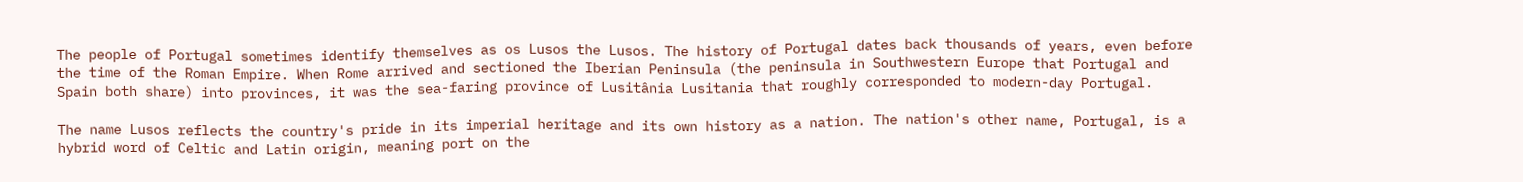The people of Portugal sometimes identify themselves as os Lusos the Lusos. The history of Portugal dates back thousands of years, even before the time of the Roman Empire. When Rome arrived and sectioned the Iberian Peninsula (the peninsula in Southwestern Europe that Portugal and Spain both share) into provinces, it was the sea-faring province of Lusitânia Lusitania that roughly corresponded to modern-day Portugal.

The name Lusos reflects the country's pride in its imperial heritage and its own history as a nation. The nation's other name, Portugal, is a hybrid word of Celtic and Latin origin, meaning port on the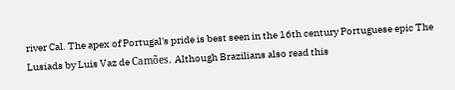river Cal. The apex of Portugal's pride is best seen in the 16th century Portuguese epic The Lusiads by Luis Vaz de Camões. Although Brazilians also read this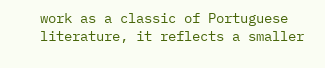work as a classic of Portuguese literature, it reflects a smaller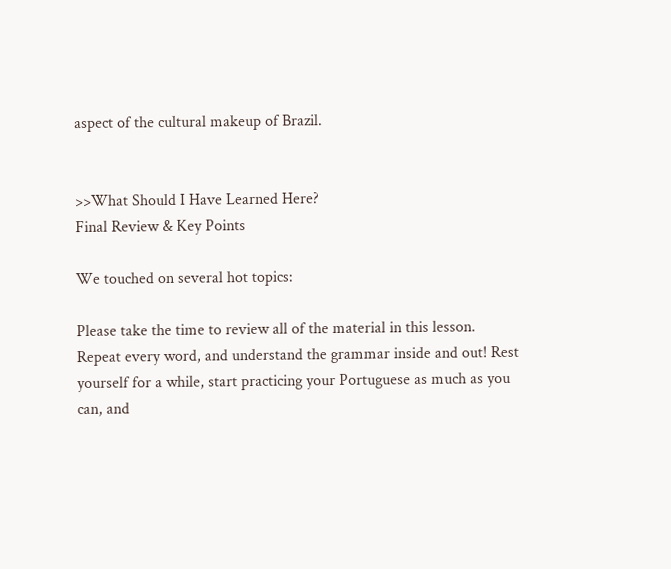aspect of the cultural makeup of Brazil.


>>What Should I Have Learned Here?
Final Review & Key Points

We touched on several hot topics:

Please take the time to review all of the material in this lesson. Repeat every word, and understand the grammar inside and out! Rest yourself for a while, start practicing your Portuguese as much as you can, and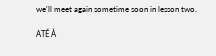we'll meet again sometime soon in lesson two.

ATÉ À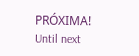PRÓXIMA! Until next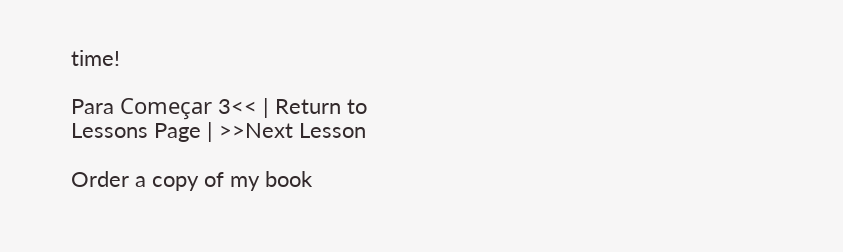time!

Para Começar 3<< | Return to Lessons Page | >>Next Lesson

Order a copy of my book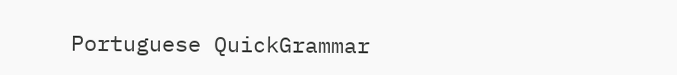Portuguese QuickGrammar